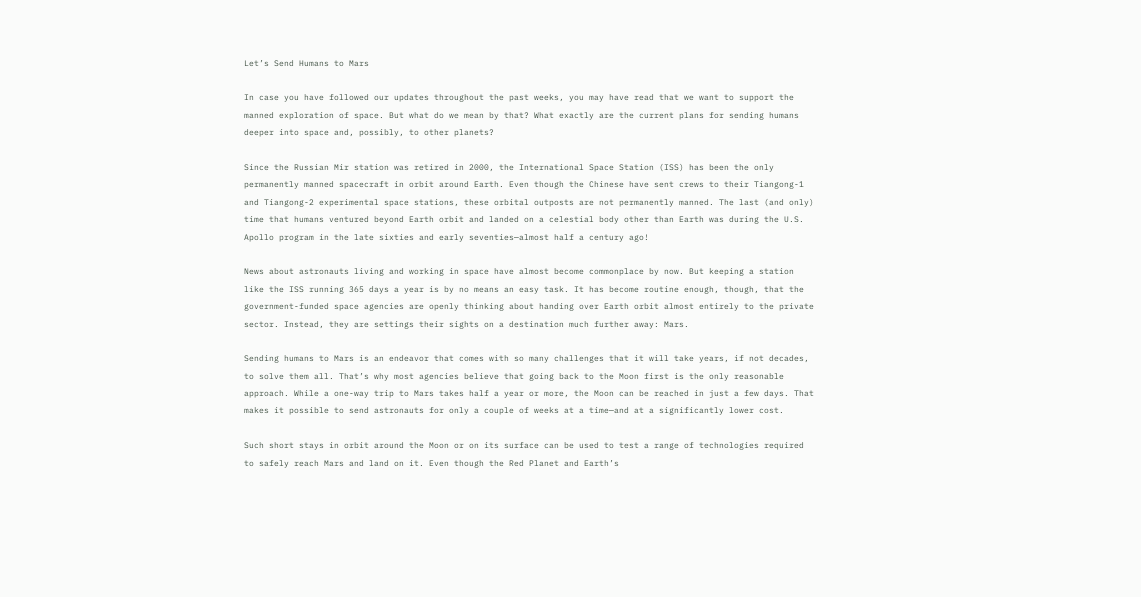Let’s Send Humans to Mars

In case you have followed our updates throughout the past weeks, you may have read that we want to support the manned exploration of space. But what do we mean by that? What exactly are the current plans for sending humans deeper into space and, possibly, to other planets?

Since the Russian Mir station was retired in 2000, the International Space Station (ISS) has been the only permanently manned spacecraft in orbit around Earth. Even though the Chinese have sent crews to their Tiangong-1 and Tiangong-2 experimental space stations, these orbital outposts are not permanently manned. The last (and only) time that humans ventured beyond Earth orbit and landed on a celestial body other than Earth was during the U.S. Apollo program in the late sixties and early seventies—almost half a century ago!

News about astronauts living and working in space have almost become commonplace by now. But keeping a station like the ISS running 365 days a year is by no means an easy task. It has become routine enough, though, that the government-funded space agencies are openly thinking about handing over Earth orbit almost entirely to the private sector. Instead, they are settings their sights on a destination much further away: Mars.

Sending humans to Mars is an endeavor that comes with so many challenges that it will take years, if not decades, to solve them all. That’s why most agencies believe that going back to the Moon first is the only reasonable approach. While a one-way trip to Mars takes half a year or more, the Moon can be reached in just a few days. That makes it possible to send astronauts for only a couple of weeks at a time—and at a significantly lower cost.

Such short stays in orbit around the Moon or on its surface can be used to test a range of technologies required to safely reach Mars and land on it. Even though the Red Planet and Earth’s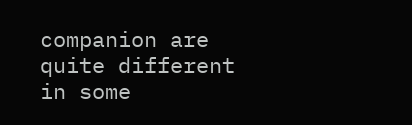companion are quite different in some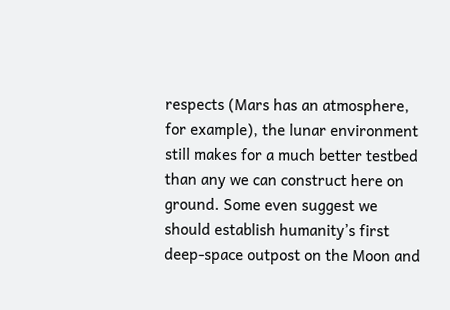respects (Mars has an atmosphere, for example), the lunar environment still makes for a much better testbed than any we can construct here on ground. Some even suggest we should establish humanity’s first deep-space outpost on the Moon and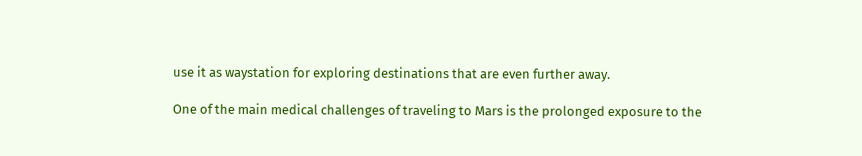use it as waystation for exploring destinations that are even further away.

One of the main medical challenges of traveling to Mars is the prolonged exposure to the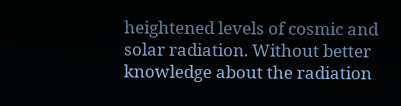heightened levels of cosmic and solar radiation. Without better knowledge about the radiation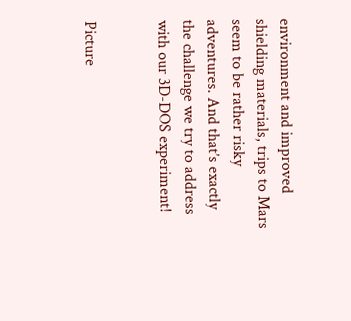environment and improved shielding materials, trips to Mars seem to be rather risky adventures. And that’s exactly the challenge we try to address with our 3D-DOS experiment!


Picture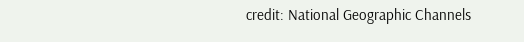credit: National Geographic Channels